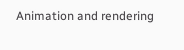Animation and rendering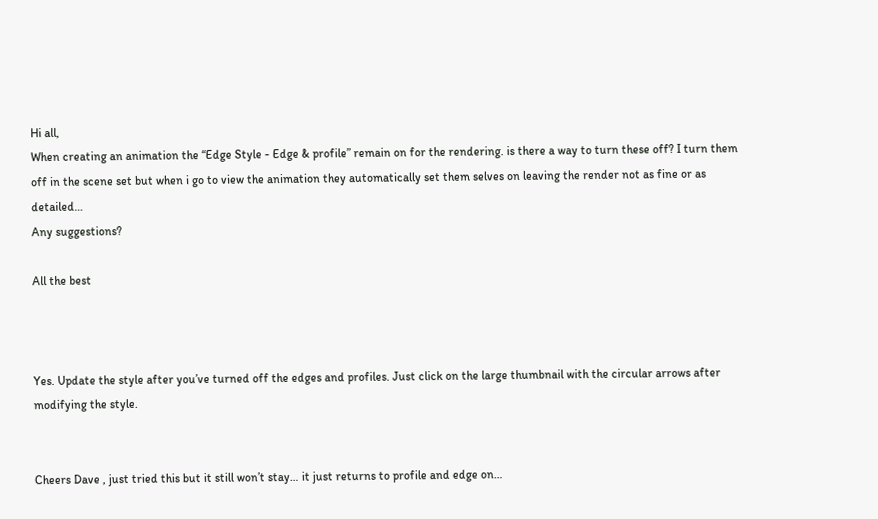Hi all,
When creating an animation the “Edge Style - Edge & profile” remain on for the rendering. is there a way to turn these off? I turn them off in the scene set but when i go to view the animation they automatically set them selves on leaving the render not as fine or as detailed…
Any suggestions?

All the best



Yes. Update the style after you’ve turned off the edges and profiles. Just click on the large thumbnail with the circular arrows after modifying the style.


Cheers Dave , just tried this but it still won’t stay… it just returns to profile and edge on…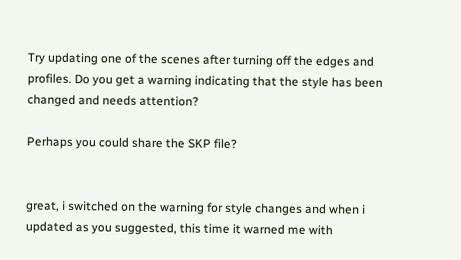Try updating one of the scenes after turning off the edges and profiles. Do you get a warning indicating that the style has been changed and needs attention?

Perhaps you could share the SKP file?


great, i switched on the warning for style changes and when i updated as you suggested, this time it warned me with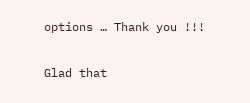options … Thank you !!!


Glad that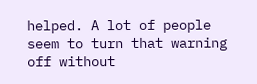helped. A lot of people seem to turn that warning off without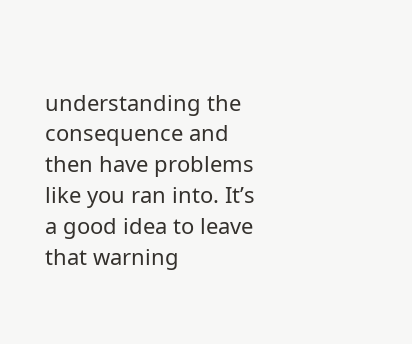understanding the consequence and then have problems like you ran into. It’s a good idea to leave that warning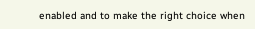enabled and to make the right choice when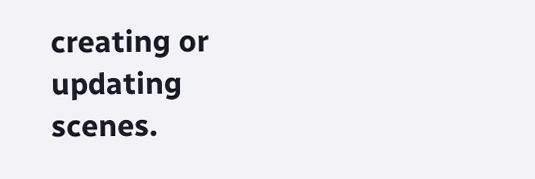creating or updating scenes.